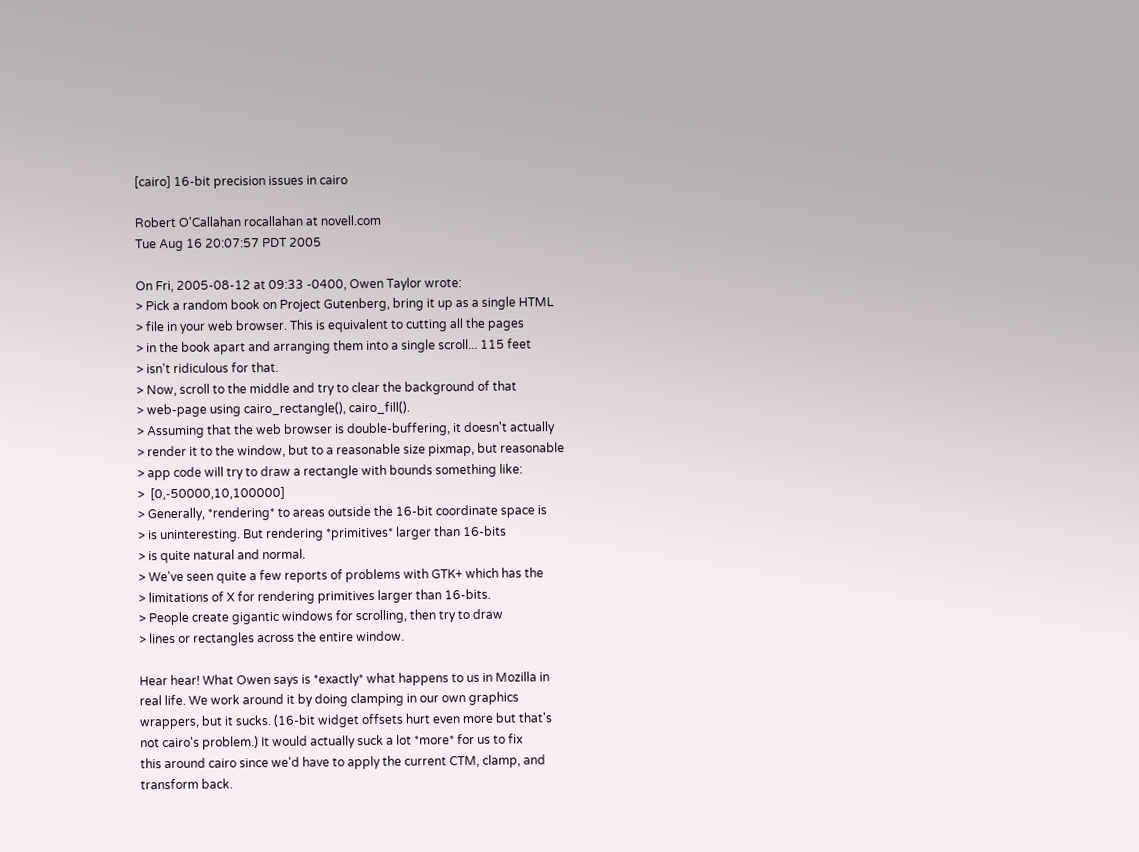[cairo] 16-bit precision issues in cairo

Robert O'Callahan rocallahan at novell.com
Tue Aug 16 20:07:57 PDT 2005

On Fri, 2005-08-12 at 09:33 -0400, Owen Taylor wrote:
> Pick a random book on Project Gutenberg, bring it up as a single HTML
> file in your web browser. This is equivalent to cutting all the pages
> in the book apart and arranging them into a single scroll... 115 feet
> isn't ridiculous for that.
> Now, scroll to the middle and try to clear the background of that
> web-page using cairo_rectangle(), cairo_fill().
> Assuming that the web browser is double-buffering, it doesn't actually
> render it to the window, but to a reasonable size pixmap, but reasonable
> app code will try to draw a rectangle with bounds something like:
>  [0,-50000,10,100000]
> Generally, *rendering* to areas outside the 16-bit coordinate space is
> is uninteresting. But rendering *primitives* larger than 16-bits
> is quite natural and normal.
> We've seen quite a few reports of problems with GTK+ which has the
> limitations of X for rendering primitives larger than 16-bits.
> People create gigantic windows for scrolling, then try to draw
> lines or rectangles across the entire window.

Hear hear! What Owen says is *exactly* what happens to us in Mozilla in
real life. We work around it by doing clamping in our own graphics
wrappers, but it sucks. (16-bit widget offsets hurt even more but that's
not cairo's problem.) It would actually suck a lot *more* for us to fix
this around cairo since we'd have to apply the current CTM, clamp, and
transform back.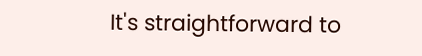It's straightforward to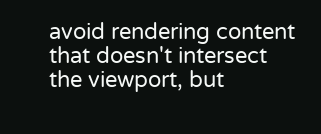avoid rendering content that doesn't intersect
the viewport, but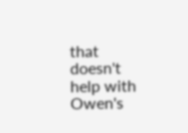that doesn't help with Owen's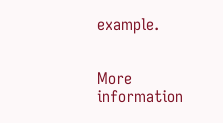example.


More information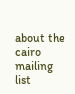about the cairo mailing list